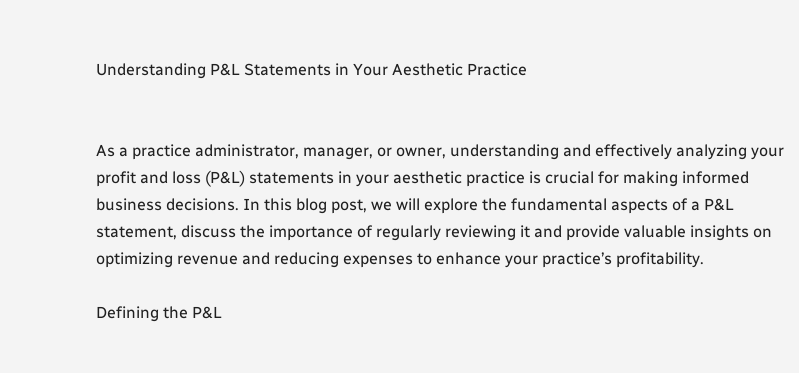Understanding P&L Statements in Your Aesthetic Practice


As a practice administrator, manager, or owner, understanding and effectively analyzing your profit and loss (P&L) statements in your aesthetic practice is crucial for making informed business decisions. In this blog post, we will explore the fundamental aspects of a P&L statement, discuss the importance of regularly reviewing it and provide valuable insights on optimizing revenue and reducing expenses to enhance your practice’s profitability.

Defining the P&L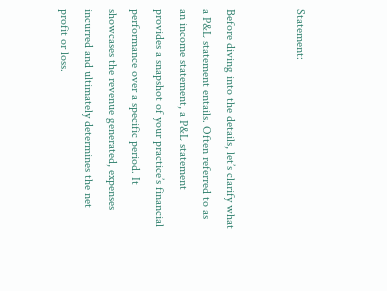Statement:


Before diving into the details, let’s clarify what a P&L statement entails. Often referred to as an income statement, a P&L statement provides a snapshot of your practice’s financial performance over a specific period. It showcases the revenue generated, expenses incurred and ultimately determines the net profit or loss.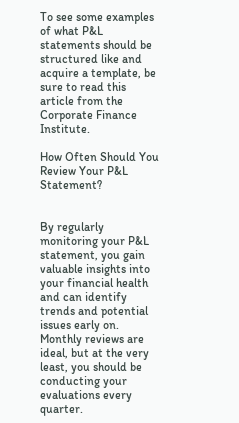To see some examples of what P&L statements should be structured like and acquire a template, be sure to read this article from the Corporate Finance Institute.

How Often Should You Review Your P&L Statement?


By regularly monitoring your P&L statement, you gain valuable insights into your financial health and can identify trends and potential issues early on. Monthly reviews are ideal, but at the very least, you should be conducting your evaluations every quarter.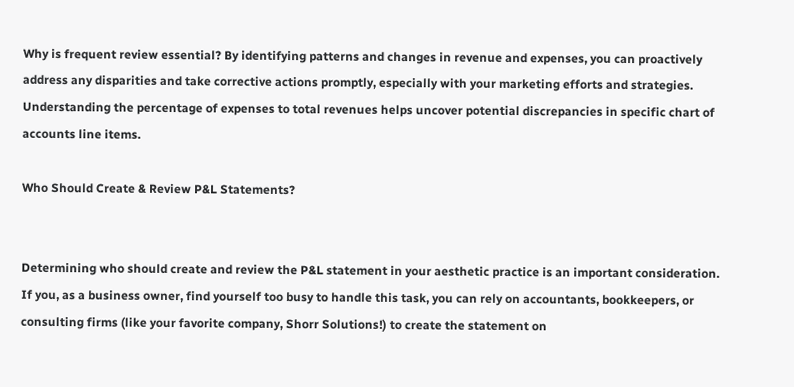Why is frequent review essential? By identifying patterns and changes in revenue and expenses, you can proactively address any disparities and take corrective actions promptly, especially with your marketing efforts and strategies. Understanding the percentage of expenses to total revenues helps uncover potential discrepancies in specific chart of accounts line items.

Who Should Create & Review P&L Statements?


Determining who should create and review the P&L statement in your aesthetic practice is an important consideration. If you, as a business owner, find yourself too busy to handle this task, you can rely on accountants, bookkeepers, or consulting firms (like your favorite company, Shorr Solutions!) to create the statement on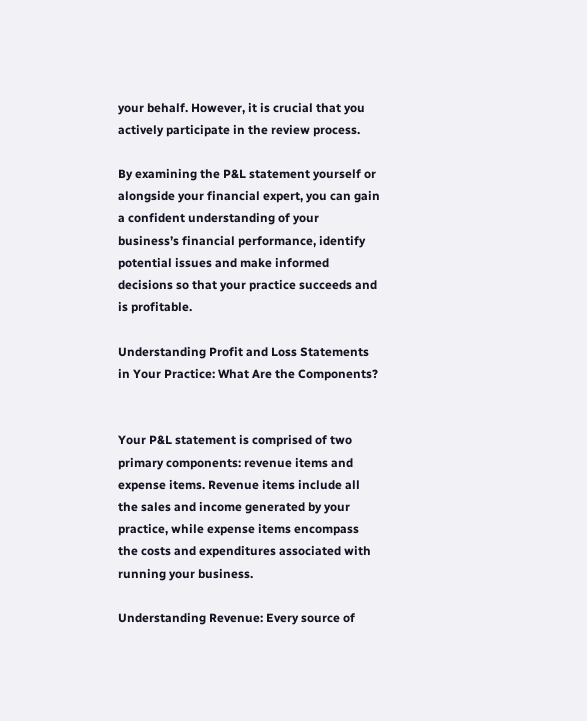your behalf. However, it is crucial that you actively participate in the review process.

By examining the P&L statement yourself or alongside your financial expert, you can gain a confident understanding of your business’s financial performance, identify potential issues and make informed decisions so that your practice succeeds and is profitable.

Understanding Profit and Loss Statements in Your Practice: What Are the Components?


Your P&L statement is comprised of two primary components: revenue items and expense items. Revenue items include all the sales and income generated by your practice, while expense items encompass the costs and expenditures associated with running your business.

Understanding Revenue: Every source of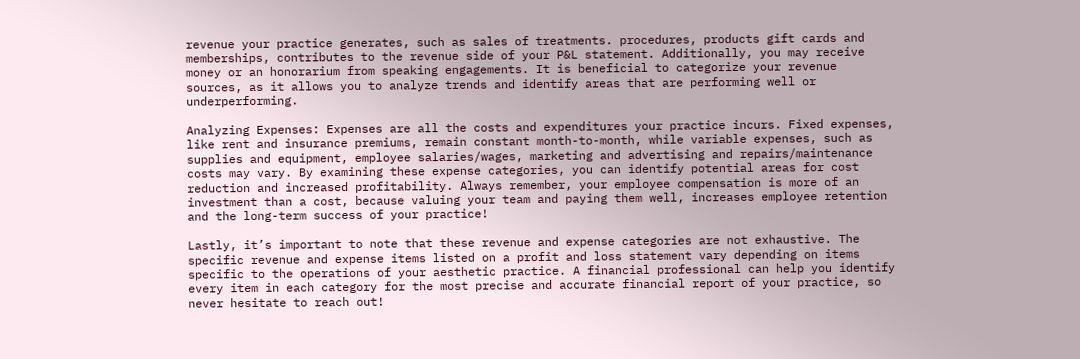revenue your practice generates, such as sales of treatments. procedures, products gift cards and memberships, contributes to the revenue side of your P&L statement. Additionally, you may receive money or an honorarium from speaking engagements. It is beneficial to categorize your revenue sources, as it allows you to analyze trends and identify areas that are performing well or underperforming.

Analyzing Expenses: Expenses are all the costs and expenditures your practice incurs. Fixed expenses, like rent and insurance premiums, remain constant month-to-month, while variable expenses, such as supplies and equipment, employee salaries/wages, marketing and advertising and repairs/maintenance costs may vary. By examining these expense categories, you can identify potential areas for cost reduction and increased profitability. Always remember, your employee compensation is more of an investment than a cost, because valuing your team and paying them well, increases employee retention and the long-term success of your practice!

Lastly, it’s important to note that these revenue and expense categories are not exhaustive. The specific revenue and expense items listed on a profit and loss statement vary depending on items specific to the operations of your aesthetic practice. A financial professional can help you identify every item in each category for the most precise and accurate financial report of your practice, so never hesitate to reach out!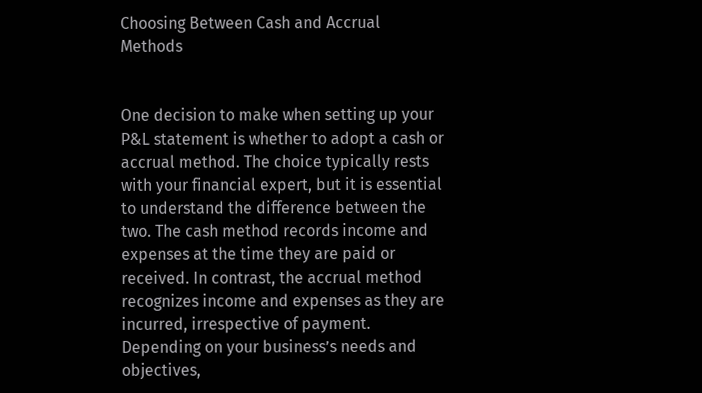Choosing Between Cash and Accrual Methods


One decision to make when setting up your P&L statement is whether to adopt a cash or accrual method. The choice typically rests with your financial expert, but it is essential to understand the difference between the two. The cash method records income and expenses at the time they are paid or received. In contrast, the accrual method recognizes income and expenses as they are incurred, irrespective of payment. Depending on your business’s needs and objectives,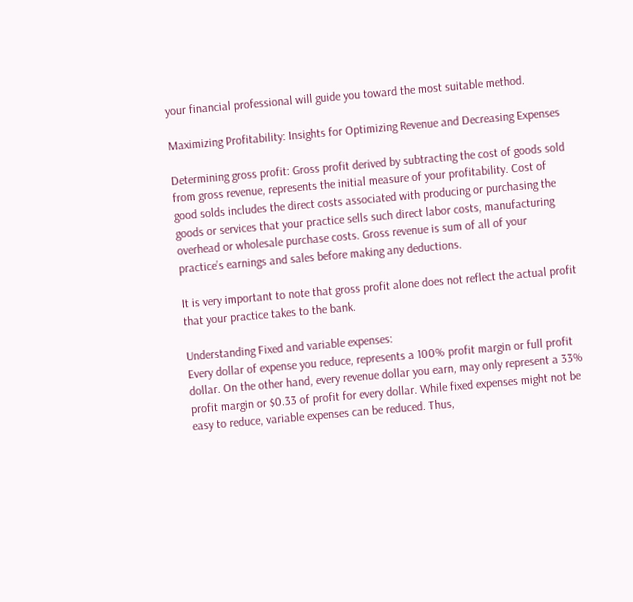your financial professional will guide you toward the most suitable method.

Maximizing Profitability: Insights for Optimizing Revenue and Decreasing Expenses

Determining gross profit: Gross profit derived by subtracting the cost of goods sold from gross revenue, represents the initial measure of your profitability. Cost of good solds includes the direct costs associated with producing or purchasing the goods or services that your practice sells such direct labor costs, manufacturing overhead or wholesale purchase costs. Gross revenue is sum of all of your practice’s earnings and sales before making any deductions.

It is very important to note that gross profit alone does not reflect the actual profit that your practice takes to the bank.

Understanding Fixed and variable expenses:
Every dollar of expense you reduce, represents a 100% profit margin or full profit dollar. On the other hand, every revenue dollar you earn, may only represent a 33% profit margin or $0.33 of profit for every dollar. While fixed expenses might not be easy to reduce, variable expenses can be reduced. Thus,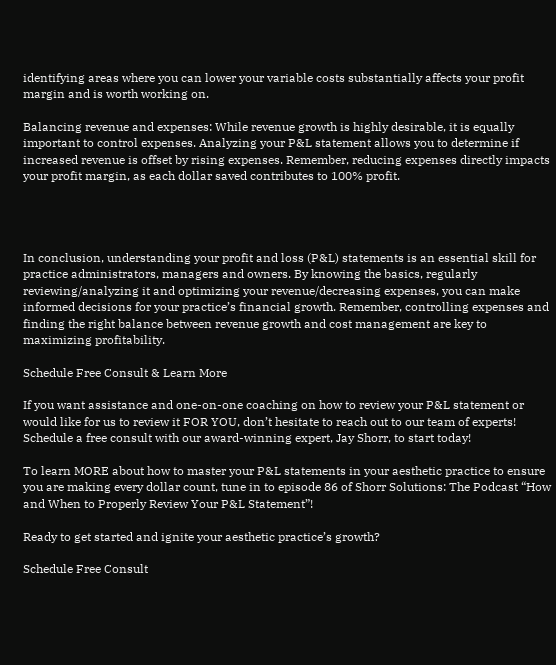identifying areas where you can lower your variable costs substantially affects your profit margin and is worth working on.

Balancing revenue and expenses: While revenue growth is highly desirable, it is equally important to control expenses. Analyzing your P&L statement allows you to determine if increased revenue is offset by rising expenses. Remember, reducing expenses directly impacts your profit margin, as each dollar saved contributes to 100% profit.




In conclusion, understanding your profit and loss (P&L) statements is an essential skill for practice administrators, managers and owners. By knowing the basics, regularly reviewing/analyzing it and optimizing your revenue/decreasing expenses, you can make informed decisions for your practice’s financial growth. Remember, controlling expenses and finding the right balance between revenue growth and cost management are key to maximizing profitability.

Schedule Free Consult & Learn More

If you want assistance and one-on-one coaching on how to review your P&L statement or would like for us to review it FOR YOU, don’t hesitate to reach out to our team of experts! Schedule a free consult with our award-winning expert, Jay Shorr, to start today!

To learn MORE about how to master your P&L statements in your aesthetic practice to ensure you are making every dollar count, tune in to episode 86 of Shorr Solutions: The Podcast “How and When to Properly Review Your P&L Statement”!

Ready to get started and ignite your aesthetic practice’s growth?

Schedule Free Consult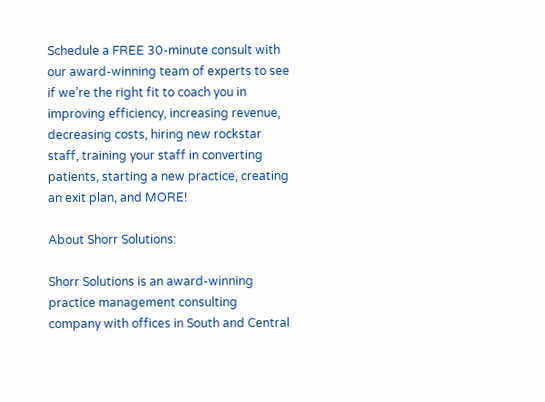Schedule a FREE 30-minute consult with our award-winning team of experts to see if we’re the right fit to coach you in improving efficiency, increasing revenue, decreasing costs, hiring new rockstar staff, training your staff in converting patients, starting a new practice, creating an exit plan, and MORE!

About Shorr Solutions:

Shorr Solutions is an award-winning practice management consulting company with offices in South and Central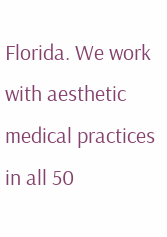Florida. We work with aesthetic medical practices in all 50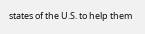states of the U.S. to help them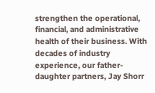strengthen the operational, financial, and administrative health of their business. With decades of industry experience, our father-daughter partners, Jay Shorr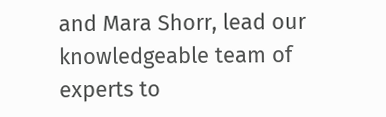and Mara Shorr, lead our knowledgeable team of experts to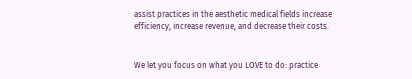assist practices in the aesthetic medical fields increase efficiency, increase revenue, and decrease their costs.


We let you focus on what you LOVE to do: practice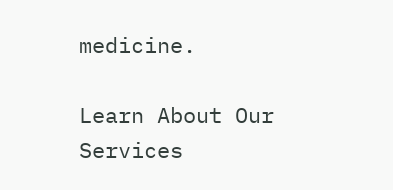medicine.

Learn About Our Services